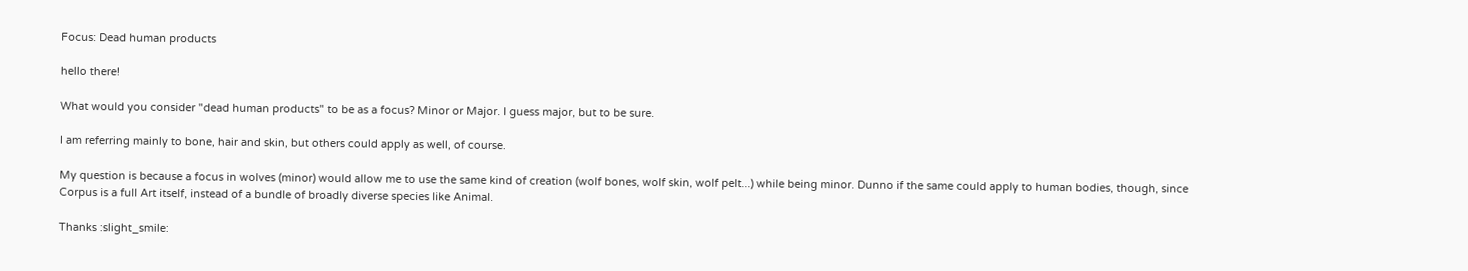Focus: Dead human products

hello there!

What would you consider "dead human products" to be as a focus? Minor or Major. I guess major, but to be sure.

I am referring mainly to bone, hair and skin, but others could apply as well, of course.

My question is because a focus in wolves (minor) would allow me to use the same kind of creation (wolf bones, wolf skin, wolf pelt...) while being minor. Dunno if the same could apply to human bodies, though, since Corpus is a full Art itself, instead of a bundle of broadly diverse species like Animal.

Thanks :slight_smile: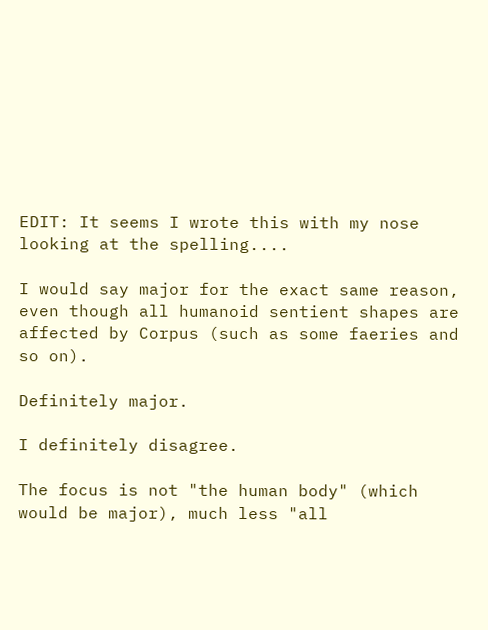EDIT: It seems I wrote this with my nose looking at the spelling....

I would say major for the exact same reason, even though all humanoid sentient shapes are affected by Corpus (such as some faeries and so on).

Definitely major.

I definitely disagree.

The focus is not "the human body" (which would be major), much less "all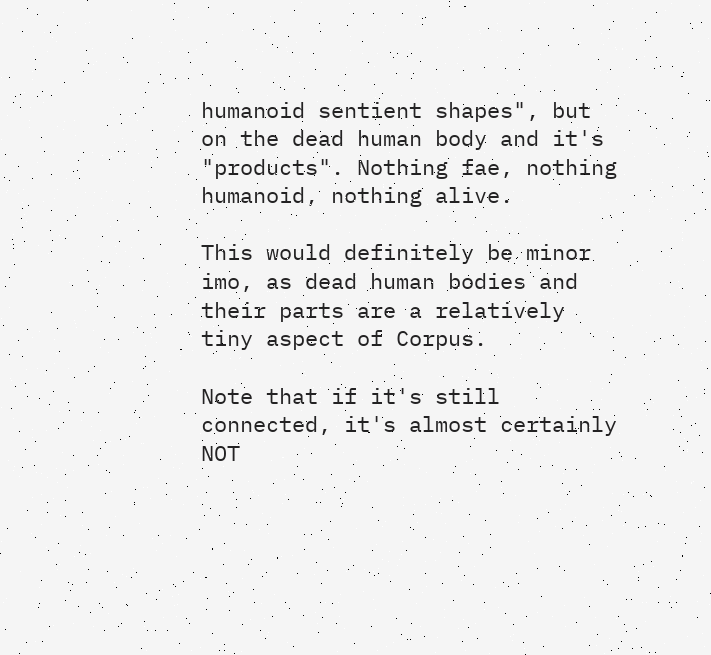humanoid sentient shapes", but on the dead human body and it's "products". Nothing fae, nothing humanoid, nothing alive.

This would definitely be minor imo, as dead human bodies and their parts are a relatively tiny aspect of Corpus.

Note that if it's still connected, it's almost certainly NOT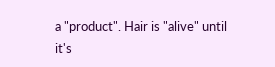a "product". Hair is "alive" until it's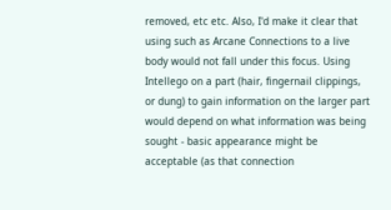removed, etc etc. Also, I'd make it clear that using such as Arcane Connections to a live body would not fall under this focus. Using Intellego on a part (hair, fingernail clippings, or dung) to gain information on the larger part would depend on what information was being sought - basic appearance might be acceptable (as that connection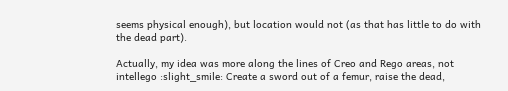seems physical enough), but location would not (as that has little to do with the dead part).

Actually, my idea was more along the lines of Creo and Rego areas, not intellego :slight_smile: Create a sword out of a femur, raise the dead,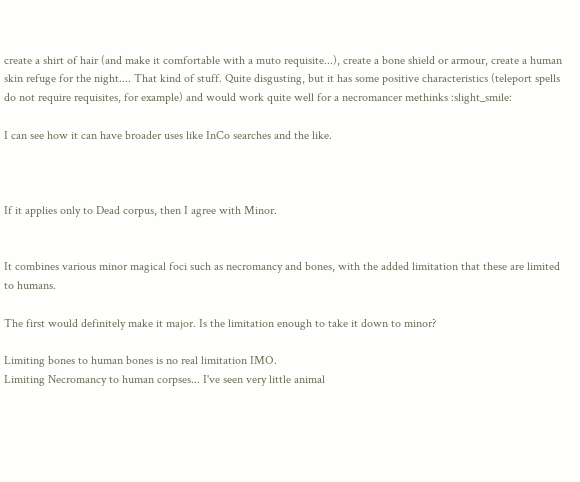create a shirt of hair (and make it comfortable with a muto requisite...), create a bone shield or armour, create a human skin refuge for the night.... That kind of stuff. Quite disgusting, but it has some positive characteristics (teleport spells do not require requisites, for example) and would work quite well for a necromancer methinks :slight_smile:

I can see how it can have broader uses like InCo searches and the like.



If it applies only to Dead corpus, then I agree with Minor.


It combines various minor magical foci such as necromancy and bones, with the added limitation that these are limited to humans.

The first would definitely make it major. Is the limitation enough to take it down to minor?

Limiting bones to human bones is no real limitation IMO.
Limiting Necromancy to human corpses... I've seen very little animal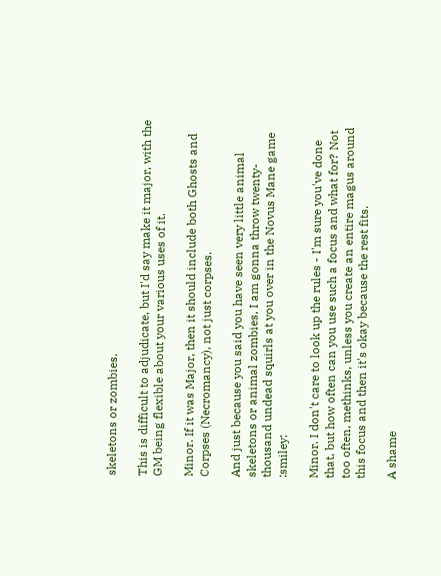skeletons or zombies.

This is difficult to adjudicate, but I'd say make it major, with the GM being flexible about your various uses of it.

Minor. If it was Major, then it should include both Ghosts and Corpses (Necromancy), not just corpses.

And just because you said you have seen very little animal skeletons or animal zombies, I am gonna throw twenty-thousand undead squirls at you over in the Novus Mane game :smiley:

Minor. I don't care to look up the rules - I'm sure you've done that, but how often can you use such a focus and what for? Not too often, methinks, unless you create an entire magus around this focus and then it's okay because the rest fits.

A shame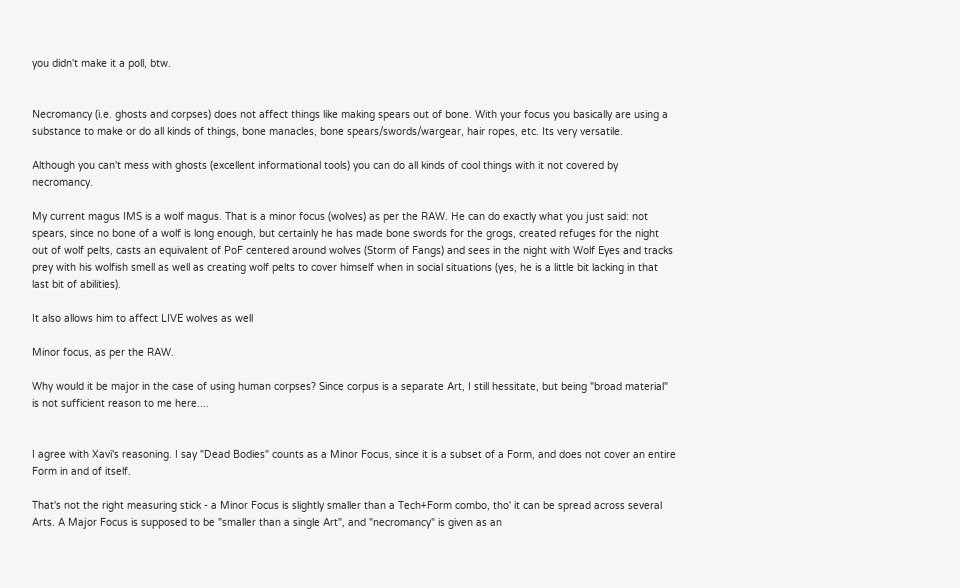you didn't make it a poll, btw.


Necromancy (i.e. ghosts and corpses) does not affect things like making spears out of bone. With your focus you basically are using a substance to make or do all kinds of things, bone manacles, bone spears/swords/wargear, hair ropes, etc. Its very versatile.

Although you can't mess with ghosts (excellent informational tools) you can do all kinds of cool things with it not covered by necromancy.

My current magus IMS is a wolf magus. That is a minor focus (wolves) as per the RAW. He can do exactly what you just said: not spears, since no bone of a wolf is long enough, but certainly he has made bone swords for the grogs, created refuges for the night out of wolf pelts, casts an equivalent of PoF centered around wolves (Storm of Fangs) and sees in the night with Wolf Eyes and tracks prey with his wolfish smell as well as creating wolf pelts to cover himself when in social situations (yes, he is a little bit lacking in that last bit of abilities).

It also allows him to affect LIVE wolves as well

Minor focus, as per the RAW.

Why would it be major in the case of using human corpses? Since corpus is a separate Art, I still hessitate, but being "broad material" is not sufficient reason to me here....


I agree with Xavi's reasoning. I say "Dead Bodies" counts as a Minor Focus, since it is a subset of a Form, and does not cover an entire Form in and of itself.

That's not the right measuring stick - a Minor Focus is slightly smaller than a Tech+Form combo, tho' it can be spread across several Arts. A Major Focus is supposed to be "smaller than a single Art", and "necromancy" is given as an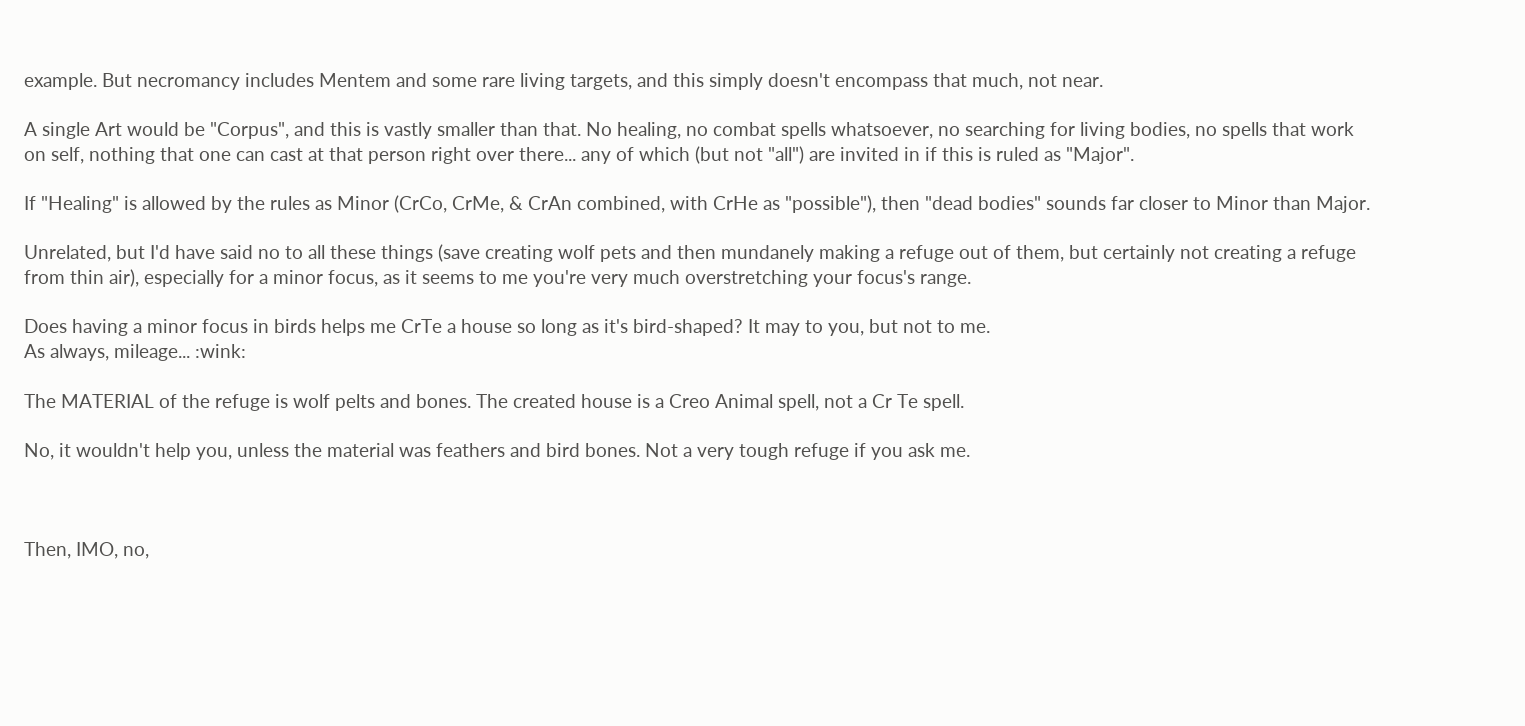example. But necromancy includes Mentem and some rare living targets, and this simply doesn't encompass that much, not near.

A single Art would be "Corpus", and this is vastly smaller than that. No healing, no combat spells whatsoever, no searching for living bodies, no spells that work on self, nothing that one can cast at that person right over there... any of which (but not "all") are invited in if this is ruled as "Major".

If "Healing" is allowed by the rules as Minor (CrCo, CrMe, & CrAn combined, with CrHe as "possible"), then "dead bodies" sounds far closer to Minor than Major.

Unrelated, but I'd have said no to all these things (save creating wolf pets and then mundanely making a refuge out of them, but certainly not creating a refuge from thin air), especially for a minor focus, as it seems to me you're very much overstretching your focus's range.

Does having a minor focus in birds helps me CrTe a house so long as it's bird-shaped? It may to you, but not to me.
As always, mileage... :wink:

The MATERIAL of the refuge is wolf pelts and bones. The created house is a Creo Animal spell, not a Cr Te spell.

No, it wouldn't help you, unless the material was feathers and bird bones. Not a very tough refuge if you ask me.



Then, IMO, no,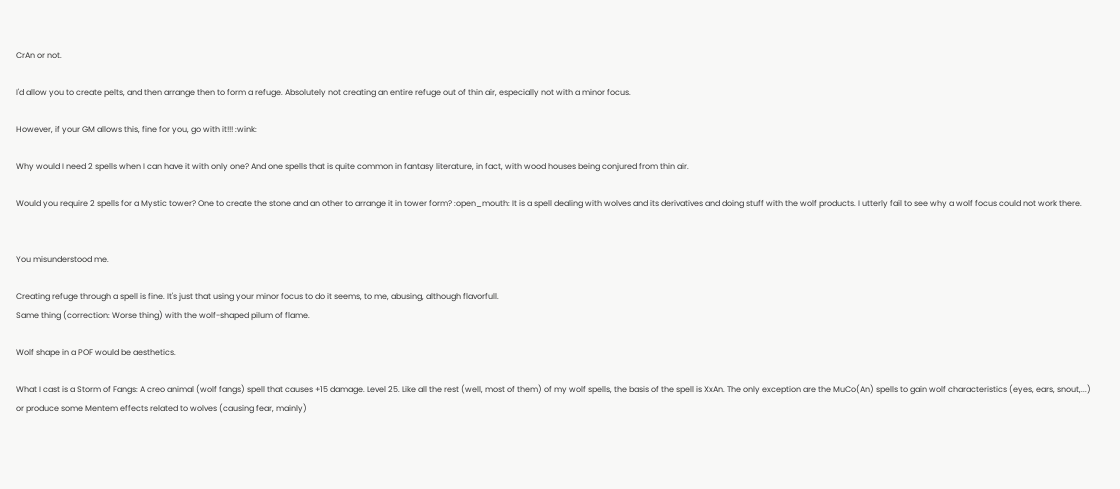CrAn or not.

I'd allow you to create pelts, and then arrange then to form a refuge. Absolutely not creating an entire refuge out of thin air, especially not with a minor focus.

However, if your GM allows this, fine for you, go with it!!! :wink:

Why would I need 2 spells when I can have it with only one? And one spells that is quite common in fantasy literature, in fact, with wood houses being conjured from thin air.

Would you require 2 spells for a Mystic tower? One to create the stone and an other to arrange it in tower form? :open_mouth: It is a spell dealing with wolves and its derivatives and doing stuff with the wolf products. I utterly fail to see why a wolf focus could not work there.


You misunderstood me.

Creating refuge through a spell is fine. It's just that using your minor focus to do it seems, to me, abusing, although flavorfull.
Same thing (correction: Worse thing) with the wolf-shaped pilum of flame.

Wolf shape in a POF would be aesthetics.

What I cast is a Storm of Fangs: A creo animal (wolf fangs) spell that causes +15 damage. Level 25. Like all the rest (well, most of them) of my wolf spells, the basis of the spell is XxAn. The only exception are the MuCo(An) spells to gain wolf characteristics (eyes, ears, snout,...) or produce some Mentem effects related to wolves (causing fear, mainly)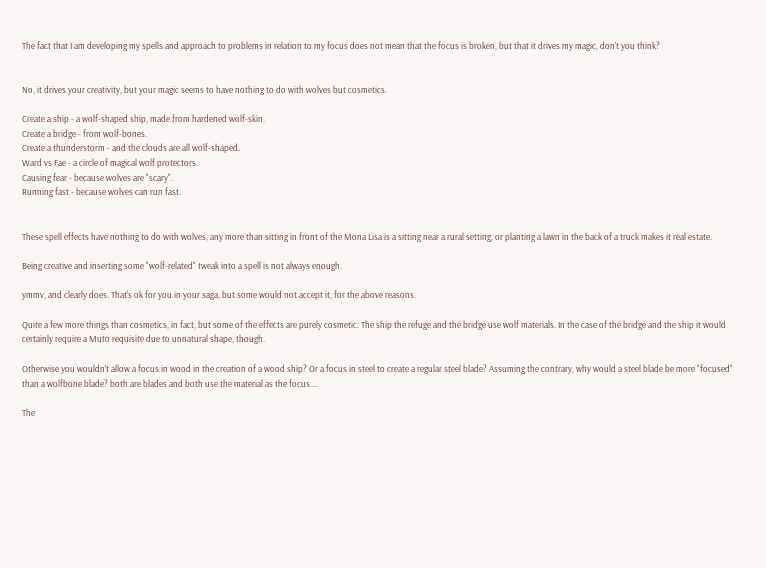The fact that I am developing my spells and approach to problems in relation to my focus does not mean that the focus is broken, but that it drives my magic, don't you think?


No, it drives your creativity, but your magic seems to have nothing to do with wolves but cosmetics.

Create a ship - a wolf-shaped ship, made from hardened wolf-skin.
Create a bridge - from wolf-bones.
Create a thunderstorm - and the clouds are all wolf-shaped.
Ward vs Fae - a circle of magical wolf protectors.
Causing fear - because wolves are "scary".
Running fast - because wolves can run fast.


These spell effects have nothing to do with wolves, any more than sitting in front of the Mona Lisa is a sitting near a rural setting, or planting a lawn in the back of a truck makes it real estate.

Being creative and inserting some "wolf-related" tweak into a spell is not always enough.

ymmv, and clearly does. That's ok for you in your saga, but some would not accept it, for the above reasons.

Quite a few more things than cosmetics, in fact, but some of the effects are purely cosmetic. The ship the refuge and the bridge use wolf materials. In the case of the bridge and the ship it would certainly require a Muto requisite due to unnatural shape, though.

Otherwise you wouldn't allow a focus in wood in the creation of a wood ship? Or a focus in steel to create a regular steel blade? Assuming the contrary, why would a steel blade be more "focused" than a wolfbone blade? both are blades and both use the material as the focus....

The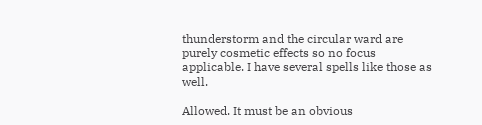thunderstorm and the circular ward are purely cosmetic effects so no focus applicable. I have several spells like those as well.

Allowed. It must be an obvious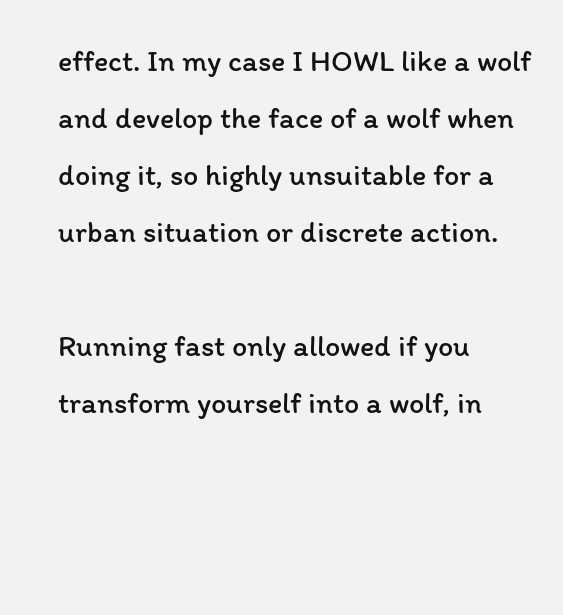effect. In my case I HOWL like a wolf and develop the face of a wolf when doing it, so highly unsuitable for a urban situation or discrete action.

Running fast only allowed if you transform yourself into a wolf, in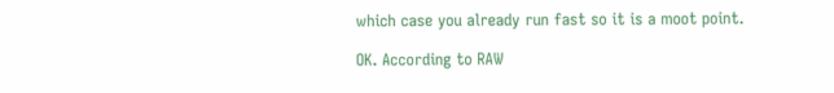which case you already run fast so it is a moot point.

OK. According to RAW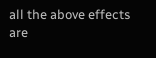all the above effects are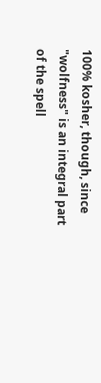100% kosher, though, since "wolfness" is an integral part of the spell